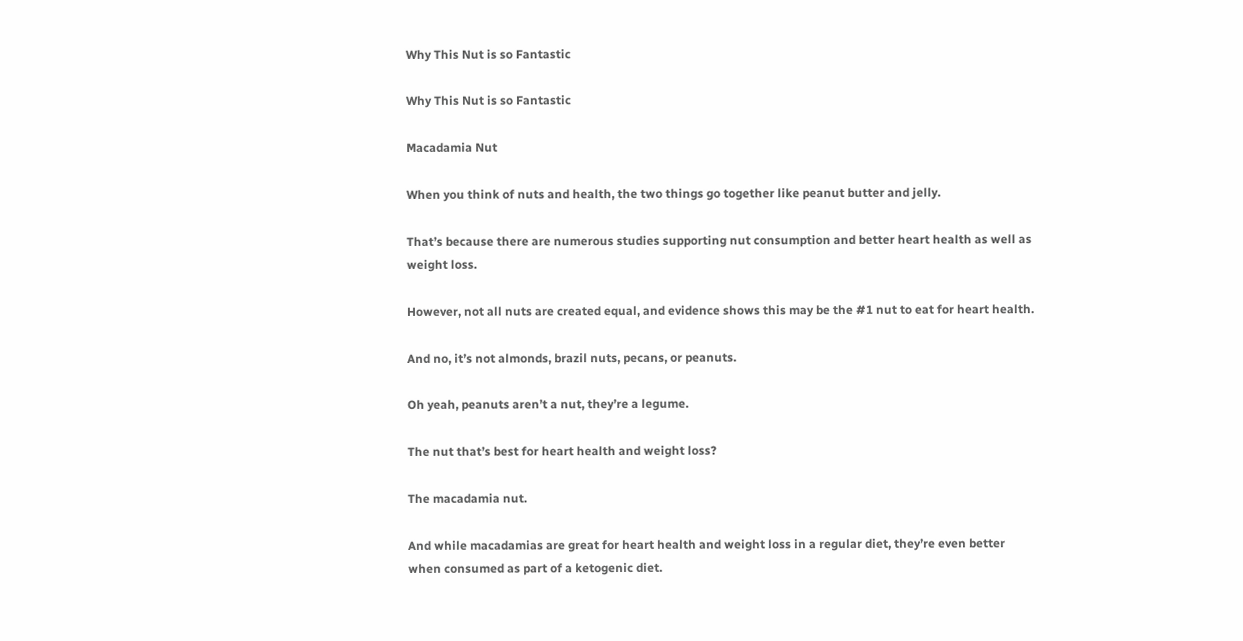Why This Nut is so Fantastic

Why This Nut is so Fantastic

Macadamia Nut

When you think of nuts and health, the two things go together like peanut butter and jelly.

That’s because there are numerous studies supporting nut consumption and better heart health as well as weight loss.

However, not all nuts are created equal, and evidence shows this may be the #1 nut to eat for heart health.

And no, it’s not almonds, brazil nuts, pecans, or peanuts.

Oh yeah, peanuts aren’t a nut, they’re a legume.

The nut that’s best for heart health and weight loss?

The macadamia nut.

And while macadamias are great for heart health and weight loss in a regular diet, they’re even better when consumed as part of a ketogenic diet.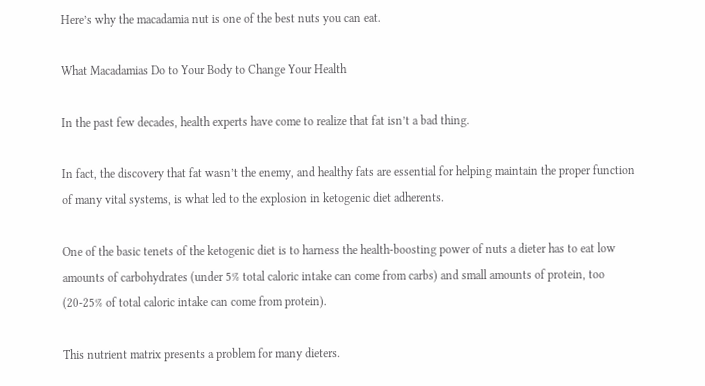Here’s why the macadamia nut is one of the best nuts you can eat.

What Macadamias Do to Your Body to Change Your Health

In the past few decades, health experts have come to realize that fat isn’t a bad thing.

In fact, the discovery that fat wasn’t the enemy, and healthy fats are essential for helping maintain the proper function of many vital systems, is what led to the explosion in ketogenic diet adherents.

One of the basic tenets of the ketogenic diet is to harness the health-boosting power of nuts a dieter has to eat low amounts of carbohydrates (under 5% total caloric intake can come from carbs) and small amounts of protein, too (20-25% of total caloric intake can come from protein).

This nutrient matrix presents a problem for many dieters.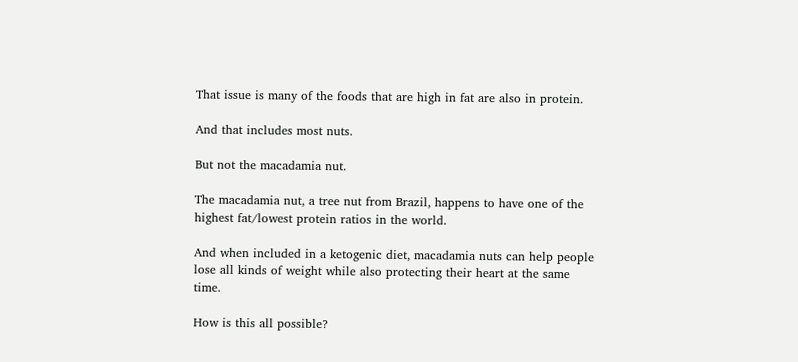That issue is many of the foods that are high in fat are also in protein.

And that includes most nuts.

But not the macadamia nut.

The macadamia nut, a tree nut from Brazil, happens to have one of the highest fat/lowest protein ratios in the world.

And when included in a ketogenic diet, macadamia nuts can help people lose all kinds of weight while also protecting their heart at the same time.

How is this all possible?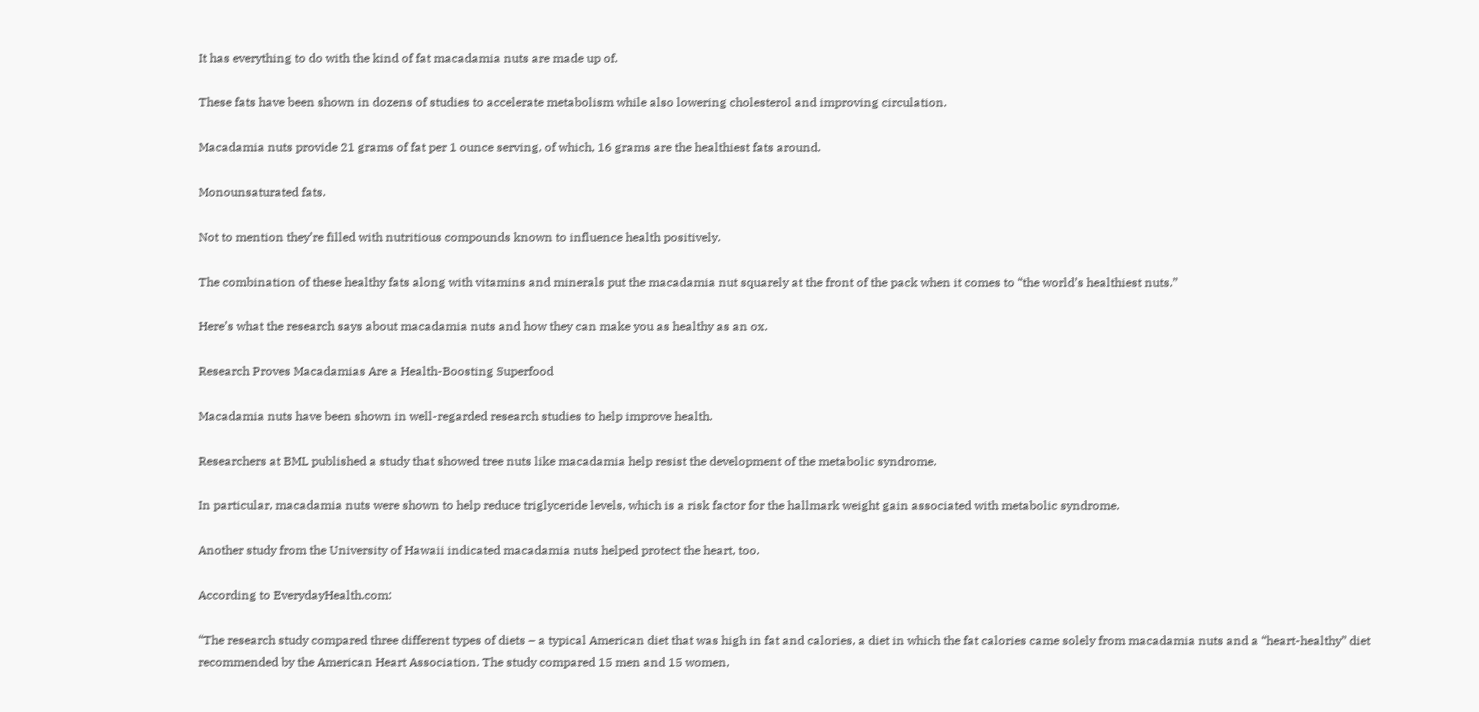It has everything to do with the kind of fat macadamia nuts are made up of.

These fats have been shown in dozens of studies to accelerate metabolism while also lowering cholesterol and improving circulation.

Macadamia nuts provide 21 grams of fat per 1 ounce serving, of which, 16 grams are the healthiest fats around.

Monounsaturated fats.

Not to mention they’re filled with nutritious compounds known to influence health positively.

The combination of these healthy fats along with vitamins and minerals put the macadamia nut squarely at the front of the pack when it comes to “the world’s healthiest nuts.”

Here’s what the research says about macadamia nuts and how they can make you as healthy as an ox.

Research Proves Macadamias Are a Health-Boosting Superfood

Macadamia nuts have been shown in well-regarded research studies to help improve health.

Researchers at BML published a study that showed tree nuts like macadamia help resist the development of the metabolic syndrome.

In particular, macadamia nuts were shown to help reduce triglyceride levels, which is a risk factor for the hallmark weight gain associated with metabolic syndrome.

Another study from the University of Hawaii indicated macadamia nuts helped protect the heart, too.

According to EverydayHealth.com:

“The research study compared three different types of diets – a typical American diet that was high in fat and calories, a diet in which the fat calories came solely from macadamia nuts and a “heart-healthy” diet recommended by the American Heart Association. The study compared 15 men and 15 women,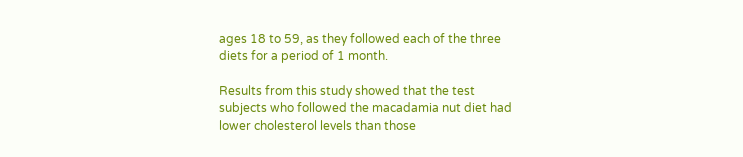ages 18 to 59, as they followed each of the three diets for a period of 1 month.

Results from this study showed that the test subjects who followed the macadamia nut diet had lower cholesterol levels than those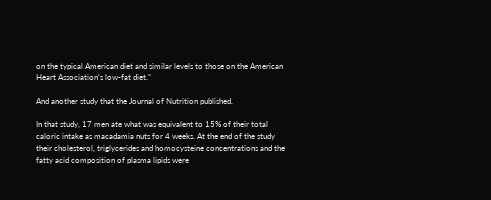on the typical American diet and similar levels to those on the American Heart Association’s low-fat diet.”

And another study that the Journal of Nutrition published.

In that study, 17 men ate what was equivalent to 15% of their total caloric intake as macadamia nuts for 4 weeks. At the end of the study their cholesterol, triglycerides and homocysteine concentrations and the fatty acid composition of plasma lipids were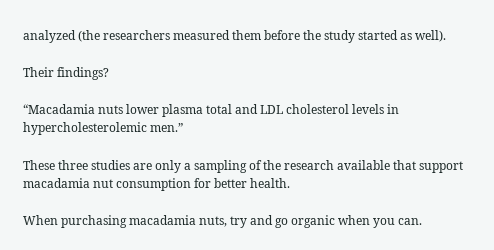analyzed (the researchers measured them before the study started as well).

Their findings?

“Macadamia nuts lower plasma total and LDL cholesterol levels in hypercholesterolemic men.”

These three studies are only a sampling of the research available that support macadamia nut consumption for better health.

When purchasing macadamia nuts, try and go organic when you can.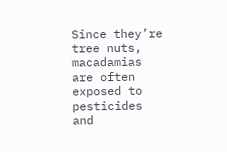Since they’re tree nuts, macadamias are often exposed to pesticides and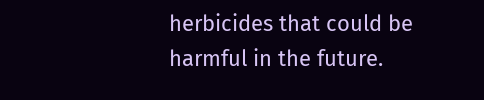herbicides that could be harmful in the future.